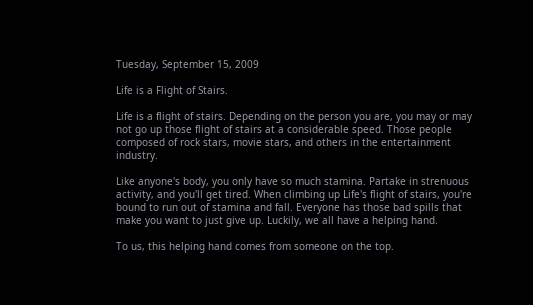Tuesday, September 15, 2009

Life is a Flight of Stairs.

Life is a flight of stairs. Depending on the person you are, you may or may not go up those flight of stairs at a considerable speed. Those people composed of rock stars, movie stars, and others in the entertainment industry.

Like anyone's body, you only have so much stamina. Partake in strenuous activity, and you'll get tired. When climbing up Life's flight of stairs, you're bound to run out of stamina and fall. Everyone has those bad spills that make you want to just give up. Luckily, we all have a helping hand.

To us, this helping hand comes from someone on the top.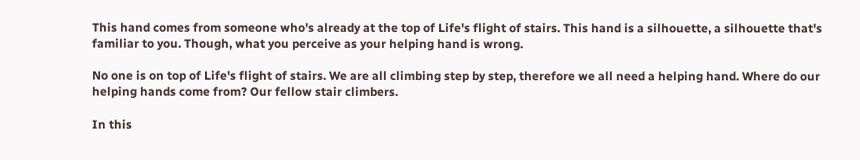This hand comes from someone who's already at the top of Life's flight of stairs. This hand is a silhouette, a silhouette that's familiar to you. Though, what you perceive as your helping hand is wrong.

No one is on top of Life's flight of stairs. We are all climbing step by step, therefore we all need a helping hand. Where do our helping hands come from? Our fellow stair climbers.

In this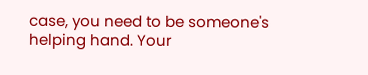case, you need to be someone's helping hand. Your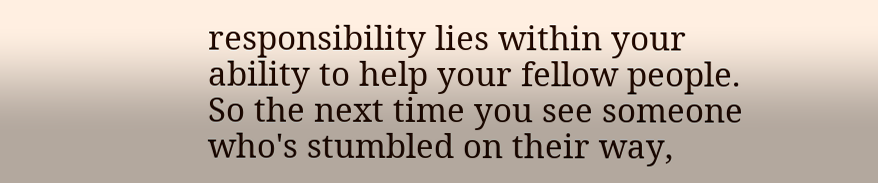responsibility lies within your ability to help your fellow people. So the next time you see someone who's stumbled on their way,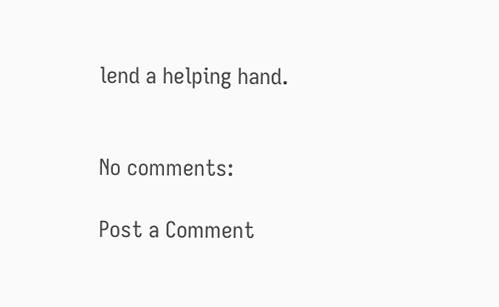lend a helping hand.


No comments:

Post a Comment